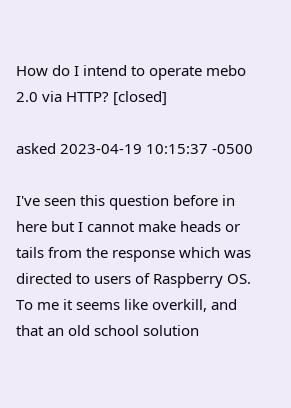How do I intend to operate mebo 2.0 via HTTP? [closed]

asked 2023-04-19 10:15:37 -0500

I've seen this question before in here but I cannot make heads or tails from the response which was directed to users of Raspberry OS. To me it seems like overkill, and that an old school solution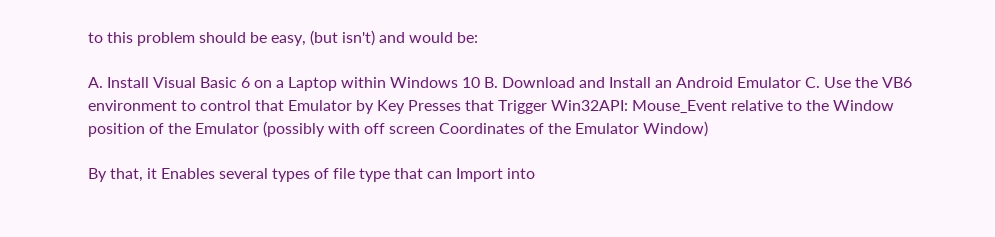to this problem should be easy, (but isn't) and would be:

A. Install Visual Basic 6 on a Laptop within Windows 10 B. Download and Install an Android Emulator C. Use the VB6 environment to control that Emulator by Key Presses that Trigger Win32API: Mouse_Event relative to the Window position of the Emulator (possibly with off screen Coordinates of the Emulator Window)

By that, it Enables several types of file type that can Import into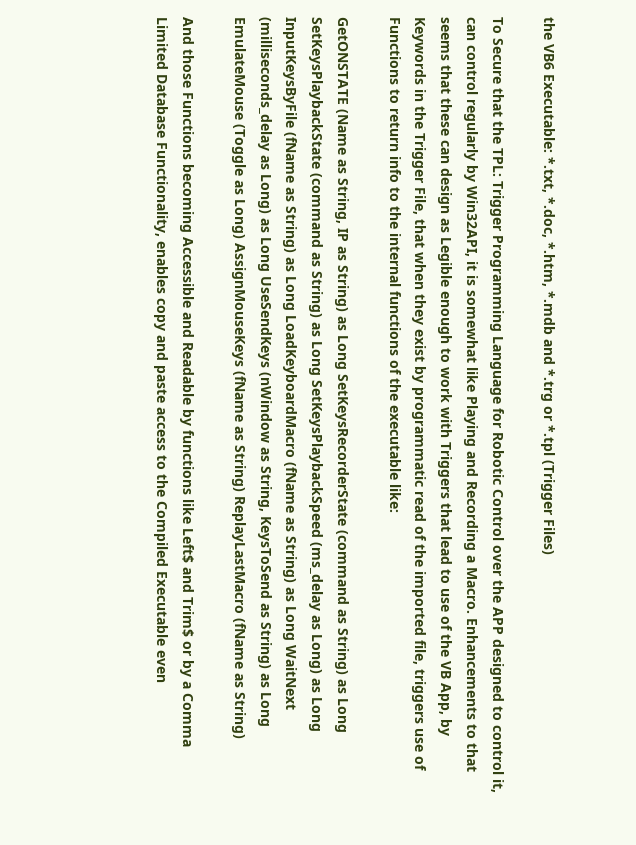the VB6 Executable: *.txt, *.doc, *.htm, *.mdb and *.trg or *.tpl (Trigger Files)

To Secure that the TPL: Trigger Programming Language for Robotic Control over the APP designed to control it, can control regularly by Win32API, it is somewhat like Playing and Recording a Macro. Enhancements to that seems that these can design as Legible enough to work with Triggers that lead to use of the VB App, by Keywords in the Trigger File, that when they exist by programmatic read of the imported file, triggers use of Functions to return info to the internal functions of the executable like:

GetONSTATE (Name as String, IP as String) as Long SetKeysRecorderState (command as String) as Long SetKeysPlaybackState (command as String) as Long SetKeysPlaybackSpeed (ms_delay as Long) as Long InputKeysByFile (fName as String) as Long LoadKeyboardMacro (fName as String) as Long WaitNext (milliseconds_delay as Long) as Long UseSendKeys (nWindow as String, KeysToSend as String) as Long EmulateMouse (Toggle as Long) AssignMouseKeys (fName as String) ReplayLastMacro (fName as String)

And those Functions becoming Accessible and Readable by functions like Left$ and Trim$ or by a Comma Limited Database Functionality, enables copy and paste access to the Compiled Executable even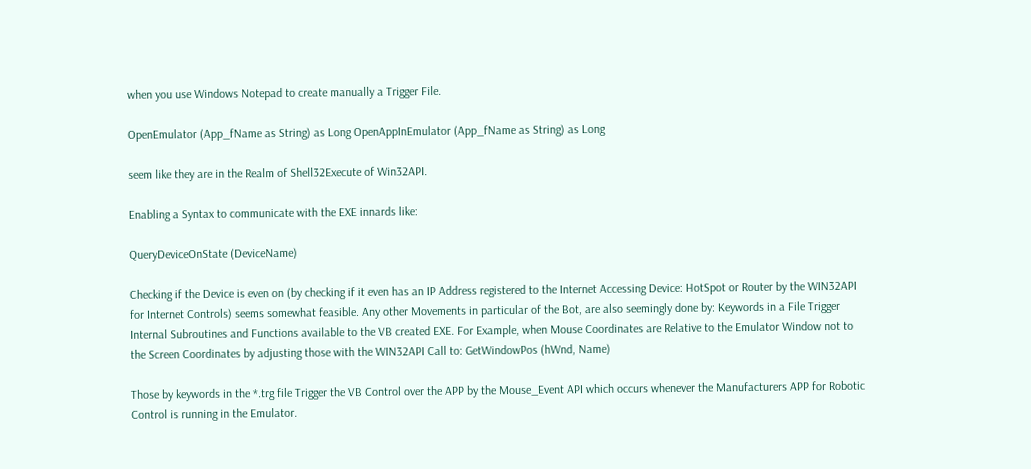when you use Windows Notepad to create manually a Trigger File.

OpenEmulator (App_fName as String) as Long OpenAppInEmulator (App_fName as String) as Long

seem like they are in the Realm of Shell32Execute of Win32API.

Enabling a Syntax to communicate with the EXE innards like:

QueryDeviceOnState (DeviceName)

Checking if the Device is even on (by checking if it even has an IP Address registered to the Internet Accessing Device: HotSpot or Router by the WIN32API for Internet Controls) seems somewhat feasible. Any other Movements in particular of the Bot, are also seemingly done by: Keywords in a File Trigger Internal Subroutines and Functions available to the VB created EXE. For Example, when Mouse Coordinates are Relative to the Emulator Window not to the Screen Coordinates by adjusting those with the WIN32API Call to: GetWindowPos (hWnd, Name)

Those by keywords in the *.trg file Trigger the VB Control over the APP by the Mouse_Event API which occurs whenever the Manufacturers APP for Robotic Control is running in the Emulator.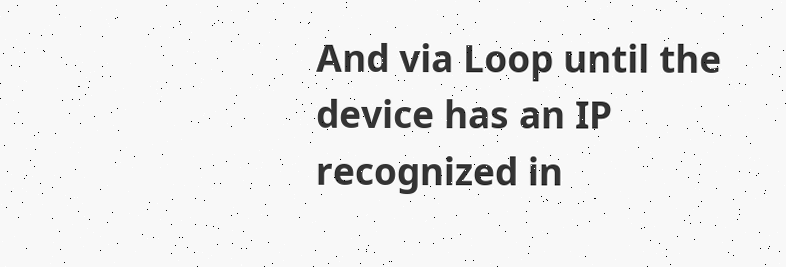And via Loop until the device has an IP recognized in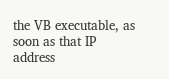the VB executable, as soon as that IP address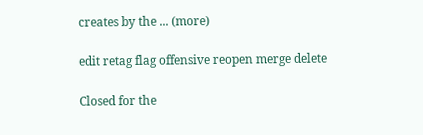creates by the ... (more)

edit retag flag offensive reopen merge delete

Closed for the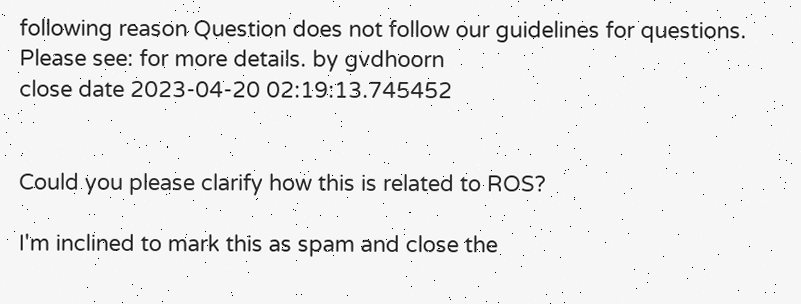following reason Question does not follow our guidelines for questions. Please see: for more details. by gvdhoorn
close date 2023-04-20 02:19:13.745452


Could you please clarify how this is related to ROS?

I'm inclined to mark this as spam and close the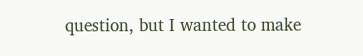question, but I wanted to make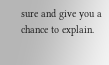sure and give you a chance to explain.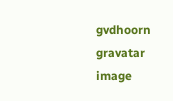gvdhoorn gravatar image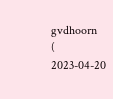gvdhoorn  ( 2023-04-20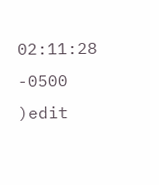02:11:28 -0500 )edit